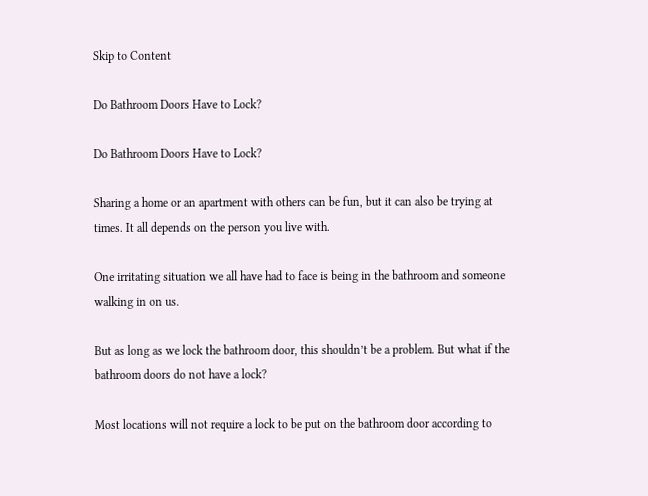Skip to Content

Do Bathroom Doors Have to Lock?

Do Bathroom Doors Have to Lock?

Sharing a home or an apartment with others can be fun, but it can also be trying at times. It all depends on the person you live with.

One irritating situation we all have had to face is being in the bathroom and someone walking in on us.

But as long as we lock the bathroom door, this shouldn’t be a problem. But what if the bathroom doors do not have a lock?

Most locations will not require a lock to be put on the bathroom door according to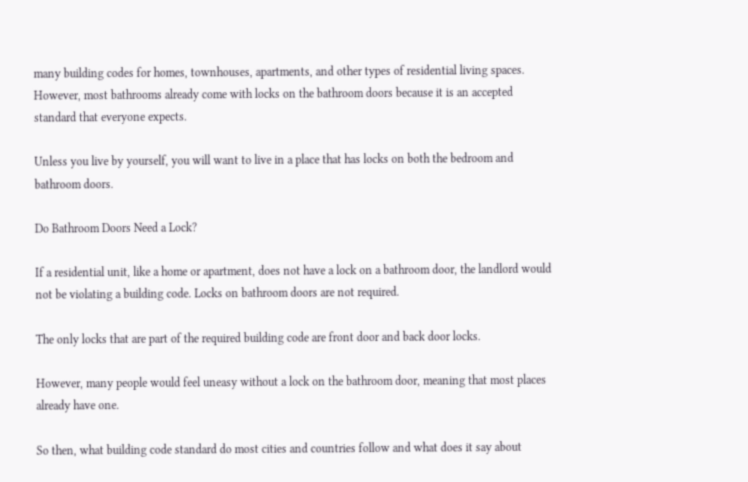many building codes for homes, townhouses, apartments, and other types of residential living spaces. However, most bathrooms already come with locks on the bathroom doors because it is an accepted standard that everyone expects.

Unless you live by yourself, you will want to live in a place that has locks on both the bedroom and bathroom doors.

Do Bathroom Doors Need a Lock?

If a residential unit, like a home or apartment, does not have a lock on a bathroom door, the landlord would not be violating a building code. Locks on bathroom doors are not required.

The only locks that are part of the required building code are front door and back door locks.

However, many people would feel uneasy without a lock on the bathroom door, meaning that most places already have one.

So then, what building code standard do most cities and countries follow and what does it say about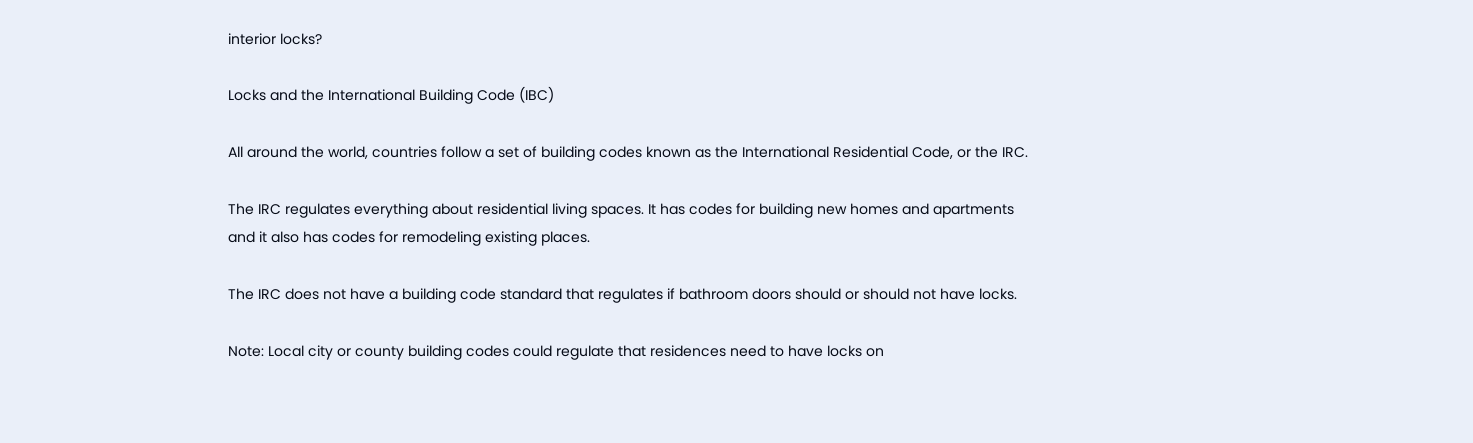interior locks?

Locks and the International Building Code (IBC)

All around the world, countries follow a set of building codes known as the International Residential Code, or the IRC.

The IRC regulates everything about residential living spaces. It has codes for building new homes and apartments and it also has codes for remodeling existing places.

The IRC does not have a building code standard that regulates if bathroom doors should or should not have locks.

Note: Local city or county building codes could regulate that residences need to have locks on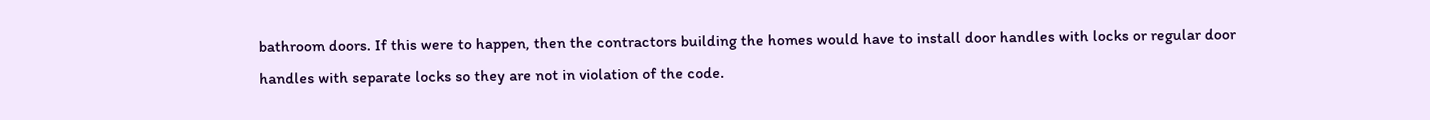bathroom doors. If this were to happen, then the contractors building the homes would have to install door handles with locks or regular door handles with separate locks so they are not in violation of the code.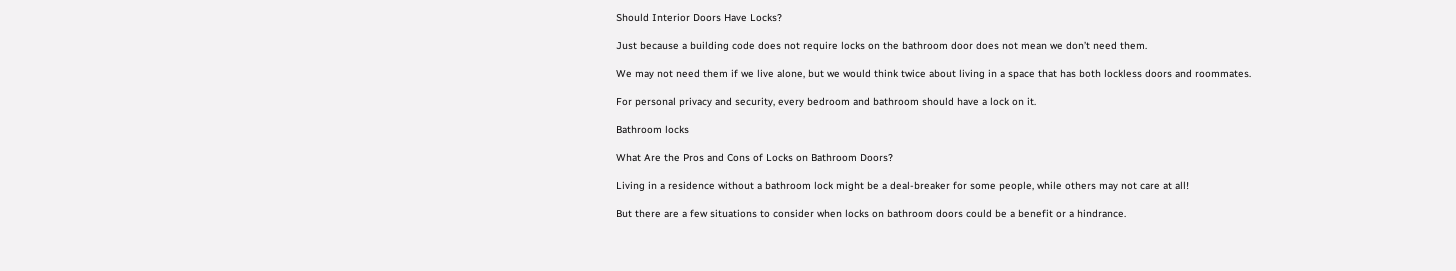Should Interior Doors Have Locks?

Just because a building code does not require locks on the bathroom door does not mean we don’t need them.

We may not need them if we live alone, but we would think twice about living in a space that has both lockless doors and roommates.

For personal privacy and security, every bedroom and bathroom should have a lock on it.

Bathroom locks

What Are the Pros and Cons of Locks on Bathroom Doors?

Living in a residence without a bathroom lock might be a deal-breaker for some people, while others may not care at all!

But there are a few situations to consider when locks on bathroom doors could be a benefit or a hindrance.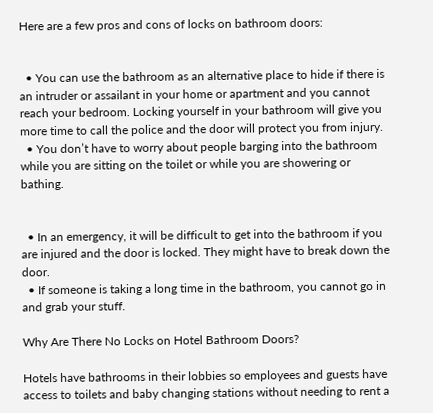Here are a few pros and cons of locks on bathroom doors:


  • You can use the bathroom as an alternative place to hide if there is an intruder or assailant in your home or apartment and you cannot reach your bedroom. Locking yourself in your bathroom will give you more time to call the police and the door will protect you from injury.
  • You don’t have to worry about people barging into the bathroom while you are sitting on the toilet or while you are showering or bathing.


  • In an emergency, it will be difficult to get into the bathroom if you are injured and the door is locked. They might have to break down the door.
  • If someone is taking a long time in the bathroom, you cannot go in and grab your stuff.

Why Are There No Locks on Hotel Bathroom Doors?

Hotels have bathrooms in their lobbies so employees and guests have access to toilets and baby changing stations without needing to rent a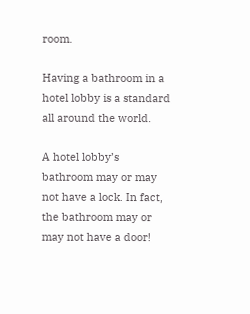room.

Having a bathroom in a hotel lobby is a standard all around the world.

A hotel lobby’s bathroom may or may not have a lock. In fact, the bathroom may or may not have a door!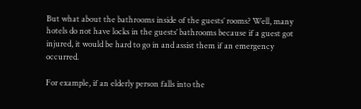But what about the bathrooms inside of the guests’ rooms? Well, many hotels do not have locks in the guests’ bathrooms because if a guest got injured, it would be hard to go in and assist them if an emergency occurred.

For example, if an elderly person falls into the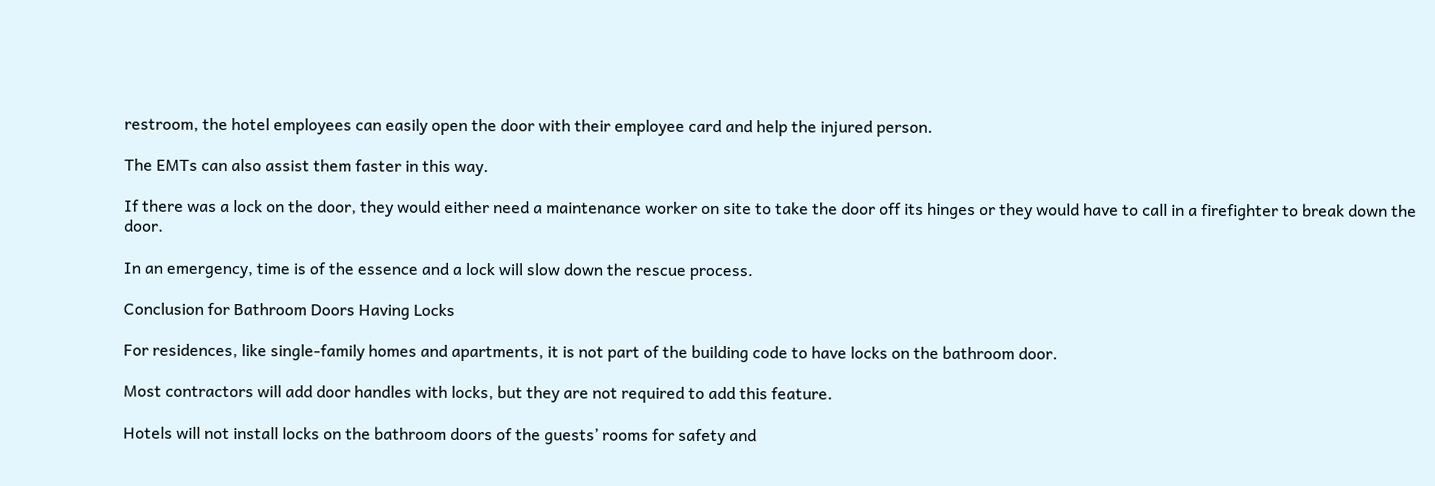restroom, the hotel employees can easily open the door with their employee card and help the injured person.

The EMTs can also assist them faster in this way.

If there was a lock on the door, they would either need a maintenance worker on site to take the door off its hinges or they would have to call in a firefighter to break down the door.

In an emergency, time is of the essence and a lock will slow down the rescue process.

Conclusion for Bathroom Doors Having Locks

For residences, like single-family homes and apartments, it is not part of the building code to have locks on the bathroom door.

Most contractors will add door handles with locks, but they are not required to add this feature.

Hotels will not install locks on the bathroom doors of the guests’ rooms for safety and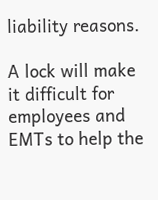liability reasons.

A lock will make it difficult for employees and EMTs to help the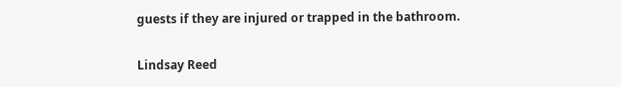guests if they are injured or trapped in the bathroom.

Lindsay Reed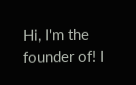Hi, I'm the founder of! I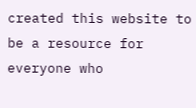created this website to be a resource for everyone who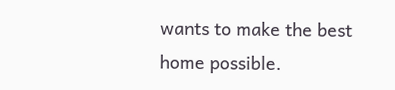wants to make the best home possible.